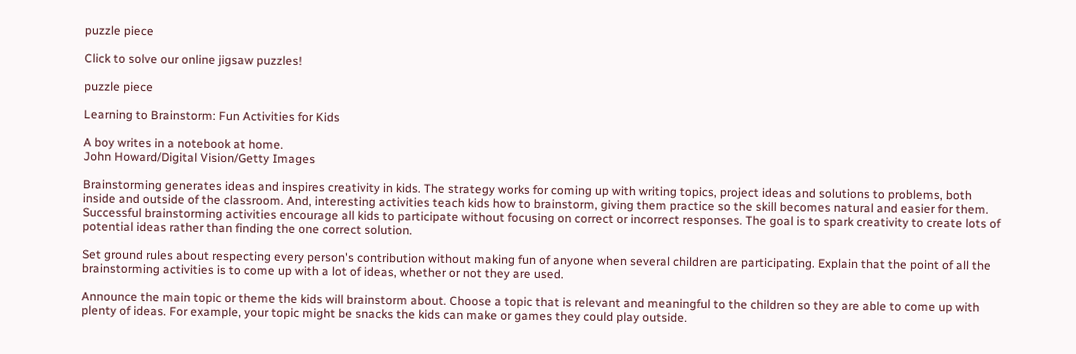puzzle piece

Click to solve our online jigsaw puzzles!

puzzle piece

Learning to Brainstorm: Fun Activities for Kids

A boy writes in a notebook at home.
John Howard/Digital Vision/Getty Images

Brainstorming generates ideas and inspires creativity in kids. The strategy works for coming up with writing topics, project ideas and solutions to problems, both inside and outside of the classroom. And, interesting activities teach kids how to brainstorm, giving them practice so the skill becomes natural and easier for them. Successful brainstorming activities encourage all kids to participate without focusing on correct or incorrect responses. The goal is to spark creativity to create lots of potential ideas rather than finding the one correct solution.

Set ground rules about respecting every person's contribution without making fun of anyone when several children are participating. Explain that the point of all the brainstorming activities is to come up with a lot of ideas, whether or not they are used.

Announce the main topic or theme the kids will brainstorm about. Choose a topic that is relevant and meaningful to the children so they are able to come up with plenty of ideas. For example, your topic might be snacks the kids can make or games they could play outside.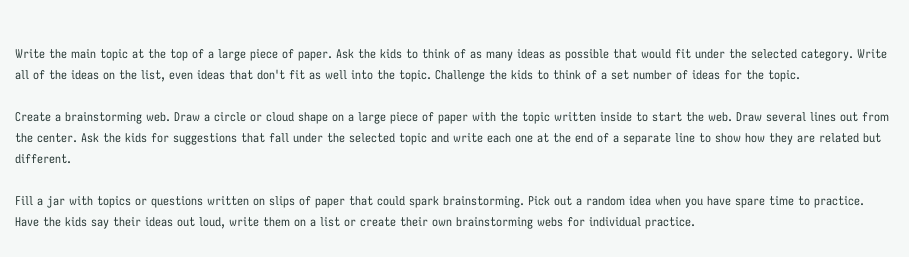Write the main topic at the top of a large piece of paper. Ask the kids to think of as many ideas as possible that would fit under the selected category. Write all of the ideas on the list, even ideas that don't fit as well into the topic. Challenge the kids to think of a set number of ideas for the topic.

Create a brainstorming web. Draw a circle or cloud shape on a large piece of paper with the topic written inside to start the web. Draw several lines out from the center. Ask the kids for suggestions that fall under the selected topic and write each one at the end of a separate line to show how they are related but different.

Fill a jar with topics or questions written on slips of paper that could spark brainstorming. Pick out a random idea when you have spare time to practice. Have the kids say their ideas out loud, write them on a list or create their own brainstorming webs for individual practice.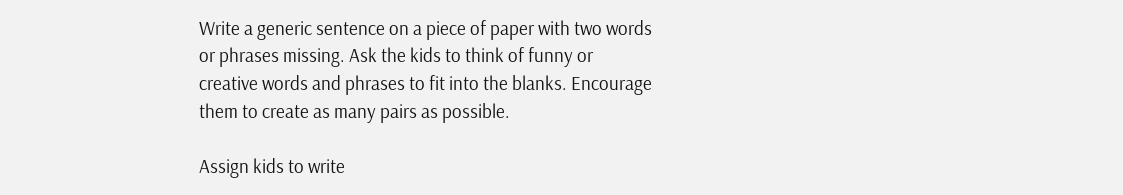Write a generic sentence on a piece of paper with two words or phrases missing. Ask the kids to think of funny or creative words and phrases to fit into the blanks. Encourage them to create as many pairs as possible.

Assign kids to write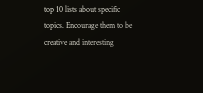top 10 lists about specific topics. Encourage them to be creative and interesting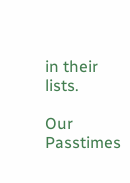in their lists.

Our Passtimes